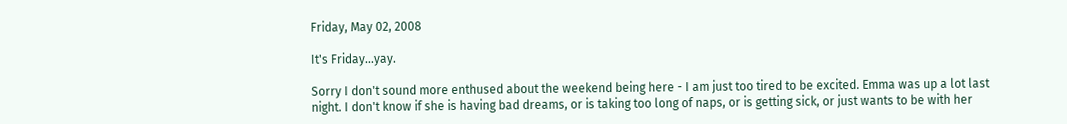Friday, May 02, 2008

It's Friday...yay.

Sorry I don't sound more enthused about the weekend being here - I am just too tired to be excited. Emma was up a lot last night. I don't know if she is having bad dreams, or is taking too long of naps, or is getting sick, or just wants to be with her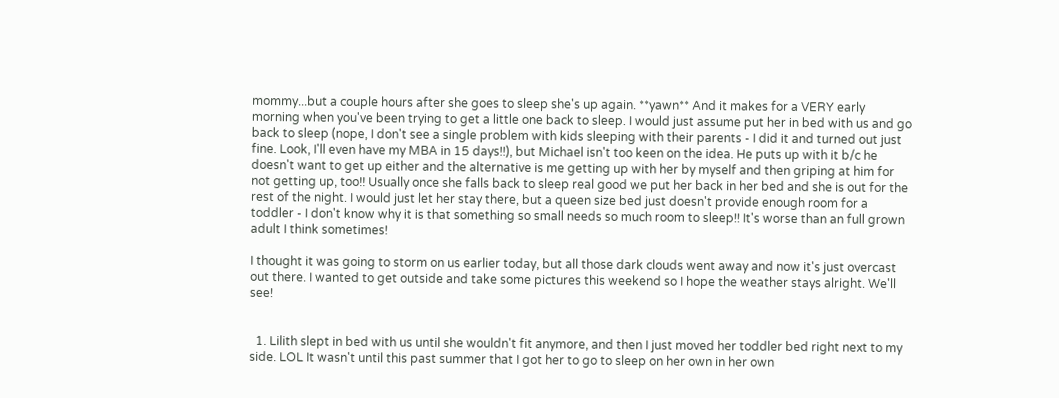mommy...but a couple hours after she goes to sleep she's up again. **yawn** And it makes for a VERY early morning when you've been trying to get a little one back to sleep. I would just assume put her in bed with us and go back to sleep (nope, I don't see a single problem with kids sleeping with their parents - I did it and turned out just fine. Look, I'll even have my MBA in 15 days!!), but Michael isn't too keen on the idea. He puts up with it b/c he doesn't want to get up either and the alternative is me getting up with her by myself and then griping at him for not getting up, too!! Usually once she falls back to sleep real good we put her back in her bed and she is out for the rest of the night. I would just let her stay there, but a queen size bed just doesn't provide enough room for a toddler - I don't know why it is that something so small needs so much room to sleep!! It's worse than an full grown adult I think sometimes!

I thought it was going to storm on us earlier today, but all those dark clouds went away and now it's just overcast out there. I wanted to get outside and take some pictures this weekend so I hope the weather stays alright. We'll see!


  1. Lilith slept in bed with us until she wouldn't fit anymore, and then I just moved her toddler bed right next to my side. LOL It wasn't until this past summer that I got her to go to sleep on her own in her own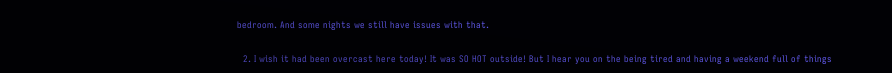bedroom. And some nights we still have issues with that.

  2. I wish it had been overcast here today! It was SO HOT outside! But I hear you on the being tired and having a weekend full of things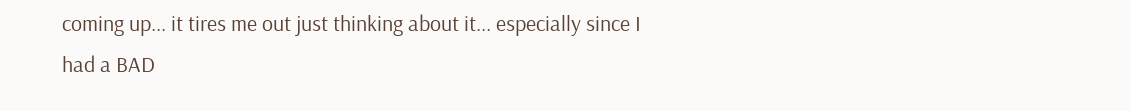coming up... it tires me out just thinking about it... especially since I had a BAD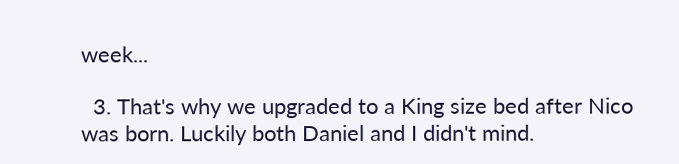week...

  3. That's why we upgraded to a King size bed after Nico was born. Luckily both Daniel and I didn't mind.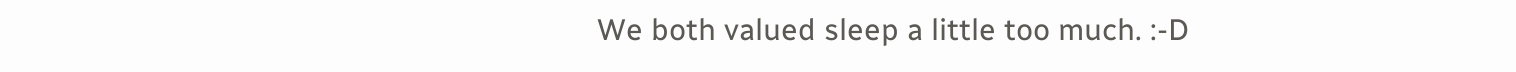We both valued sleep a little too much. :-D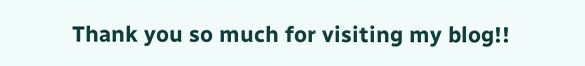Thank you so much for visiting my blog!!